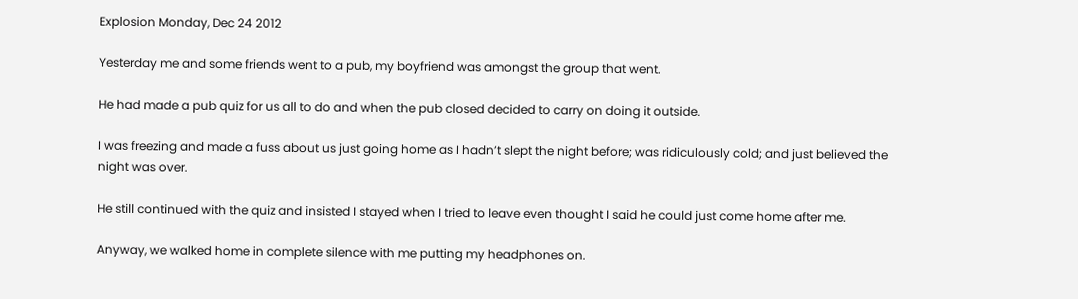Explosion Monday, Dec 24 2012

Yesterday me and some friends went to a pub, my boyfriend was amongst the group that went.

He had made a pub quiz for us all to do and when the pub closed decided to carry on doing it outside.

I was freezing and made a fuss about us just going home as I hadn’t slept the night before; was ridiculously cold; and just believed the night was over.

He still continued with the quiz and insisted I stayed when I tried to leave even thought I said he could just come home after me.

Anyway, we walked home in complete silence with me putting my headphones on.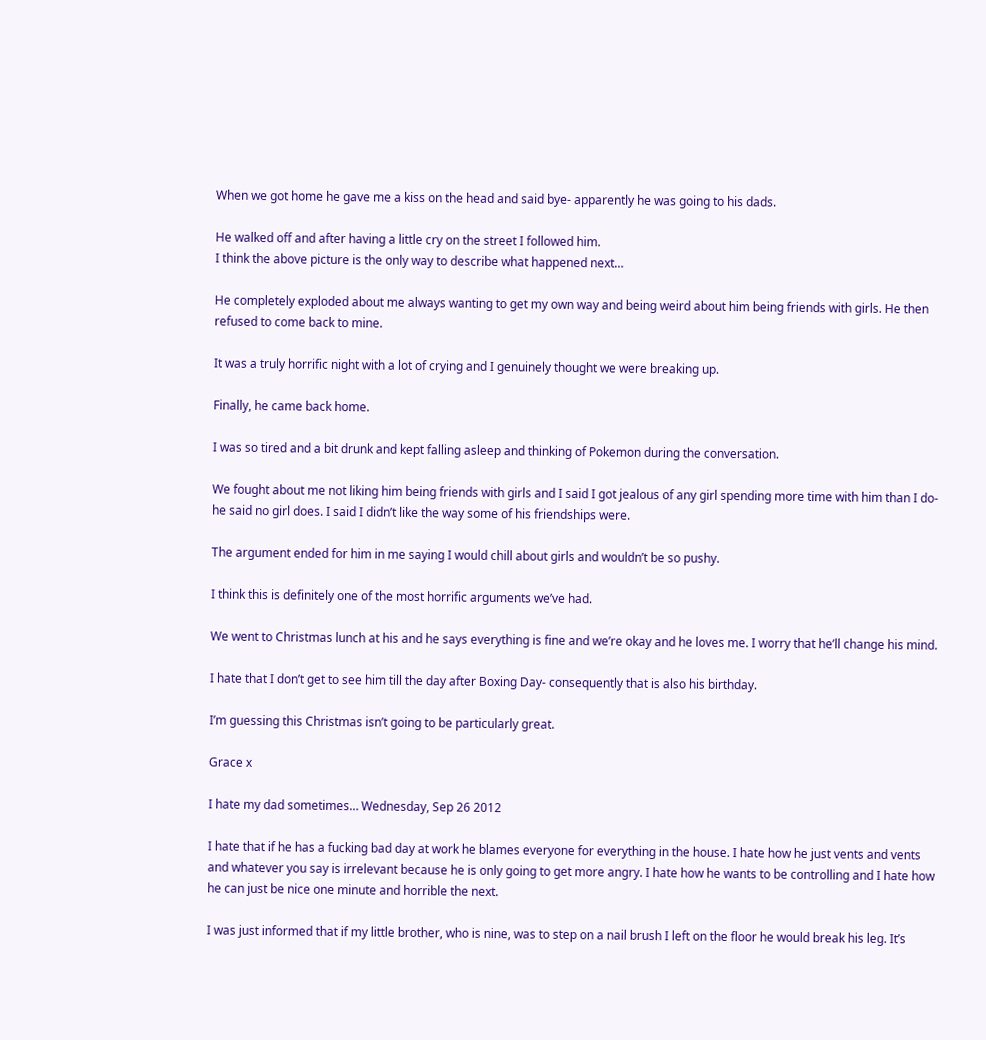When we got home he gave me a kiss on the head and said bye- apparently he was going to his dads.

He walked off and after having a little cry on the street I followed him.
I think the above picture is the only way to describe what happened next…

He completely exploded about me always wanting to get my own way and being weird about him being friends with girls. He then refused to come back to mine.

It was a truly horrific night with a lot of crying and I genuinely thought we were breaking up.

Finally, he came back home.

I was so tired and a bit drunk and kept falling asleep and thinking of Pokemon during the conversation.

We fought about me not liking him being friends with girls and I said I got jealous of any girl spending more time with him than I do- he said no girl does. I said I didn’t like the way some of his friendships were.

The argument ended for him in me saying I would chill about girls and wouldn’t be so pushy.

I think this is definitely one of the most horrific arguments we’ve had.

We went to Christmas lunch at his and he says everything is fine and we’re okay and he loves me. I worry that he’ll change his mind.

I hate that I don’t get to see him till the day after Boxing Day- consequently that is also his birthday.

I’m guessing this Christmas isn’t going to be particularly great.

Grace x

I hate my dad sometimes… Wednesday, Sep 26 2012

I hate that if he has a fucking bad day at work he blames everyone for everything in the house. I hate how he just vents and vents and whatever you say is irrelevant because he is only going to get more angry. I hate how he wants to be controlling and I hate how he can just be nice one minute and horrible the next.

I was just informed that if my little brother, who is nine, was to step on a nail brush I left on the floor he would break his leg. It’s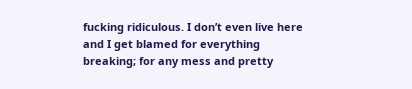fucking ridiculous. I don’t even live here and I get blamed for everything breaking; for any mess and pretty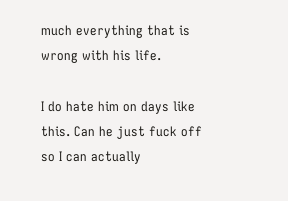much everything that is wrong with his life.

I do hate him on days like this. Can he just fuck off so I can actually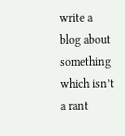write a blog about something which isn’t a rant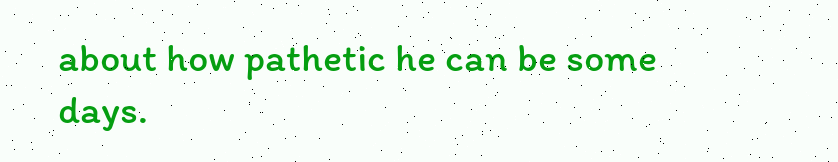about how pathetic he can be some days.